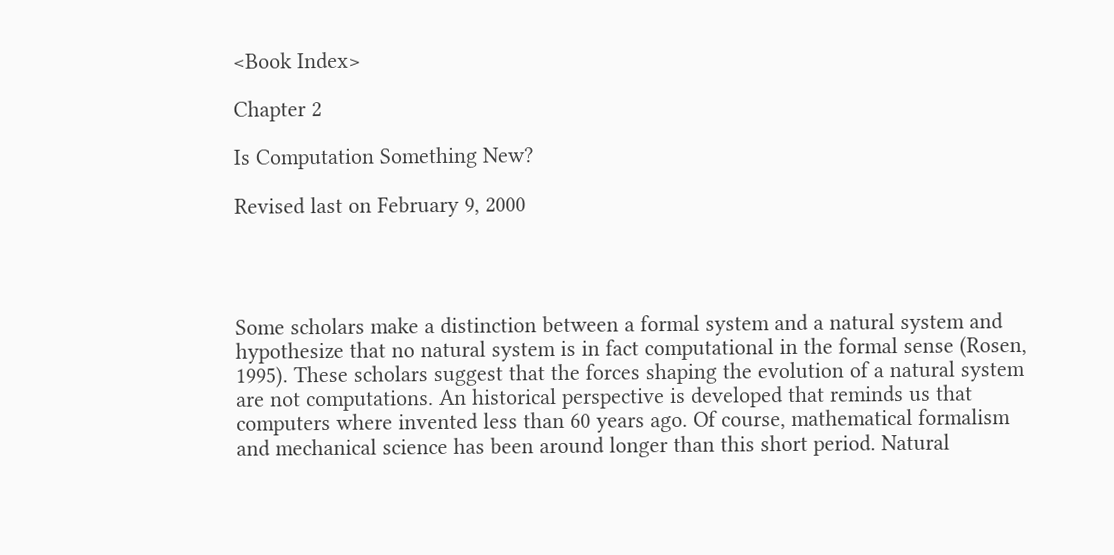<Book Index>

Chapter 2

Is Computation Something New?

Revised last on February 9, 2000




Some scholars make a distinction between a formal system and a natural system and hypothesize that no natural system is in fact computational in the formal sense (Rosen, 1995). These scholars suggest that the forces shaping the evolution of a natural system are not computations. An historical perspective is developed that reminds us that computers where invented less than 60 years ago. Of course, mathematical formalism and mechanical science has been around longer than this short period. Natural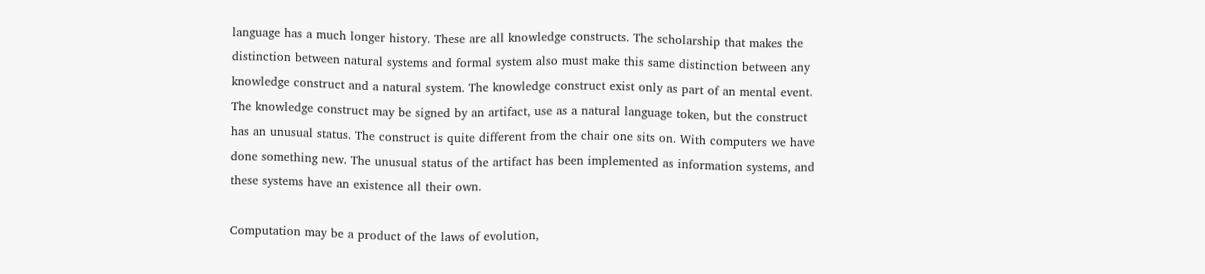language has a much longer history. These are all knowledge constructs. The scholarship that makes the distinction between natural systems and formal system also must make this same distinction between any knowledge construct and a natural system. The knowledge construct exist only as part of an mental event. The knowledge construct may be signed by an artifact, use as a natural language token, but the construct has an unusual status. The construct is quite different from the chair one sits on. With computers we have done something new. The unusual status of the artifact has been implemented as information systems, and these systems have an existence all their own.

Computation may be a product of the laws of evolution,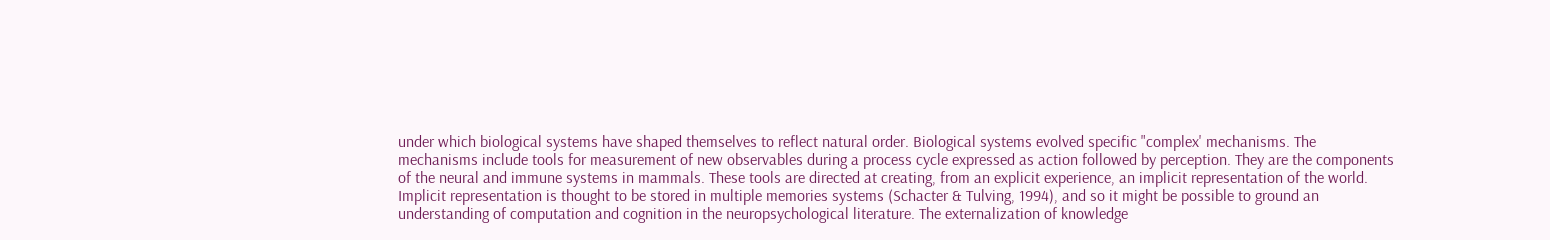under which biological systems have shaped themselves to reflect natural order. Biological systems evolved specific "complex' mechanisms. The mechanisms include tools for measurement of new observables during a process cycle expressed as action followed by perception. They are the components of the neural and immune systems in mammals. These tools are directed at creating, from an explicit experience, an implicit representation of the world. Implicit representation is thought to be stored in multiple memories systems (Schacter & Tulving, 1994), and so it might be possible to ground an understanding of computation and cognition in the neuropsychological literature. The externalization of knowledge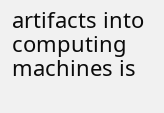artifacts into computing machines is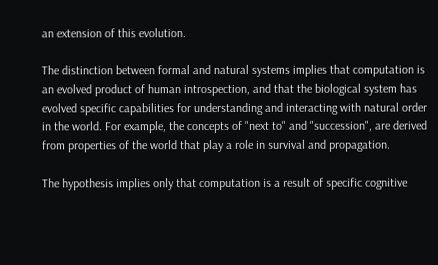an extension of this evolution.

The distinction between formal and natural systems implies that computation is an evolved product of human introspection, and that the biological system has evolved specific capabilities for understanding and interacting with natural order in the world. For example, the concepts of "next to" and "succession", are derived from properties of the world that play a role in survival and propagation.

The hypothesis implies only that computation is a result of specific cognitive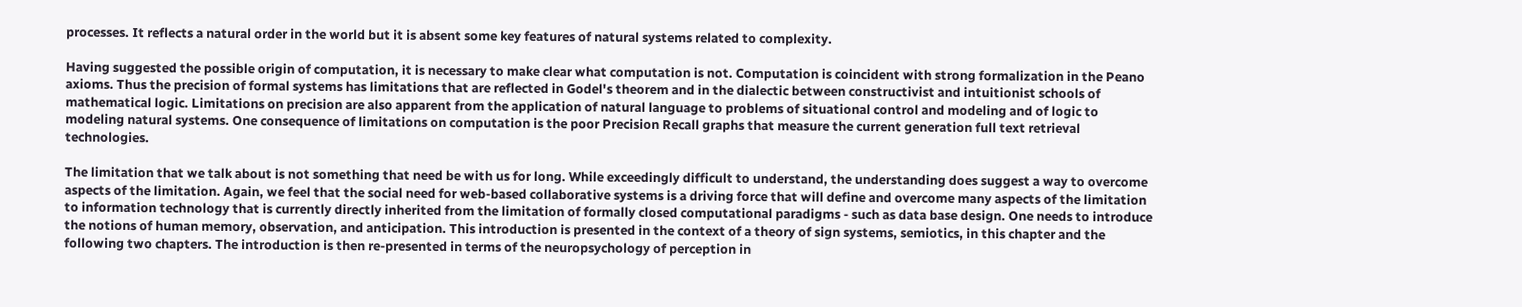processes. It reflects a natural order in the world but it is absent some key features of natural systems related to complexity.

Having suggested the possible origin of computation, it is necessary to make clear what computation is not. Computation is coincident with strong formalization in the Peano axioms. Thus the precision of formal systems has limitations that are reflected in Godel's theorem and in the dialectic between constructivist and intuitionist schools of mathematical logic. Limitations on precision are also apparent from the application of natural language to problems of situational control and modeling and of logic to modeling natural systems. One consequence of limitations on computation is the poor Precision Recall graphs that measure the current generation full text retrieval technologies.

The limitation that we talk about is not something that need be with us for long. While exceedingly difficult to understand, the understanding does suggest a way to overcome aspects of the limitation. Again, we feel that the social need for web-based collaborative systems is a driving force that will define and overcome many aspects of the limitation to information technology that is currently directly inherited from the limitation of formally closed computational paradigms - such as data base design. One needs to introduce the notions of human memory, observation, and anticipation. This introduction is presented in the context of a theory of sign systems, semiotics, in this chapter and the following two chapters. The introduction is then re-presented in terms of the neuropsychology of perception in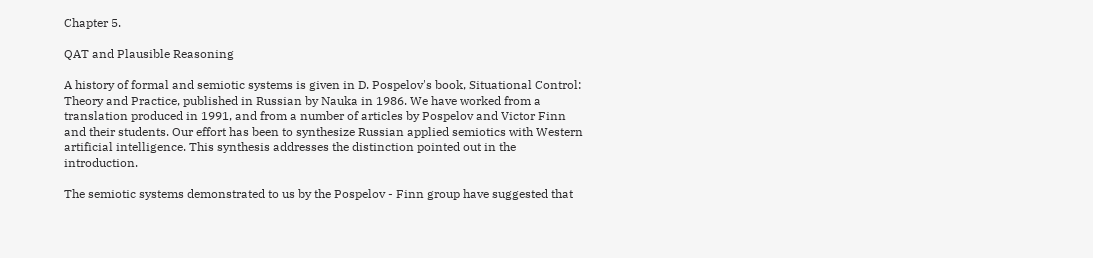Chapter 5.

QAT and Plausible Reasoning

A history of formal and semiotic systems is given in D. Pospelov's book, Situational Control: Theory and Practice, published in Russian by Nauka in 1986. We have worked from a translation produced in 1991, and from a number of articles by Pospelov and Victor Finn and their students. Our effort has been to synthesize Russian applied semiotics with Western artificial intelligence. This synthesis addresses the distinction pointed out in the introduction.

The semiotic systems demonstrated to us by the Pospelov - Finn group have suggested that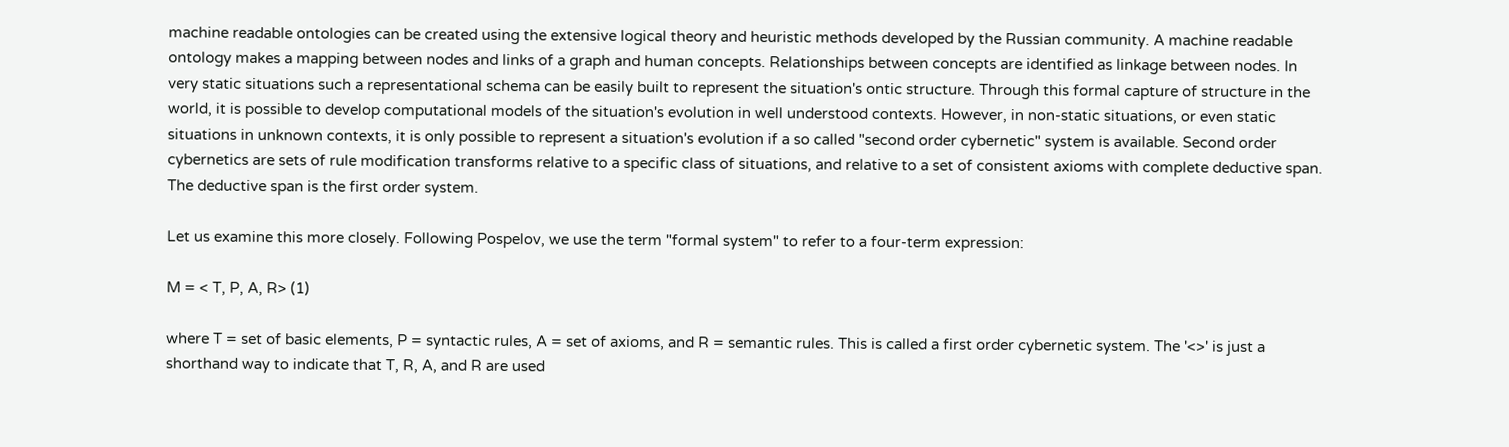machine readable ontologies can be created using the extensive logical theory and heuristic methods developed by the Russian community. A machine readable ontology makes a mapping between nodes and links of a graph and human concepts. Relationships between concepts are identified as linkage between nodes. In very static situations such a representational schema can be easily built to represent the situation's ontic structure. Through this formal capture of structure in the world, it is possible to develop computational models of the situation's evolution in well understood contexts. However, in non-static situations, or even static situations in unknown contexts, it is only possible to represent a situation's evolution if a so called "second order cybernetic" system is available. Second order cybernetics are sets of rule modification transforms relative to a specific class of situations, and relative to a set of consistent axioms with complete deductive span. The deductive span is the first order system.

Let us examine this more closely. Following Pospelov, we use the term "formal system" to refer to a four-term expression:

M = < T, P, A, R> (1)

where T = set of basic elements, P = syntactic rules, A = set of axioms, and R = semantic rules. This is called a first order cybernetic system. The '<>' is just a shorthand way to indicate that T, R, A, and R are used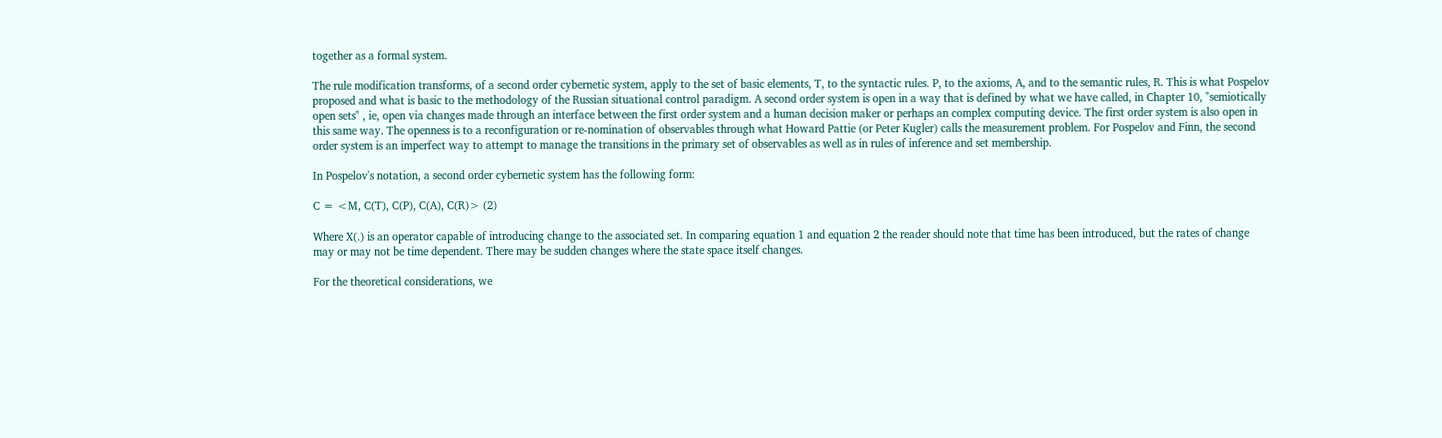together as a formal system.

The rule modification transforms, of a second order cybernetic system, apply to the set of basic elements, T, to the syntactic rules. P, to the axioms, A, and to the semantic rules, R. This is what Pospelov proposed and what is basic to the methodology of the Russian situational control paradigm. A second order system is open in a way that is defined by what we have called, in Chapter 10, "semiotically open sets" , ie, open via changes made through an interface between the first order system and a human decision maker or perhaps an complex computing device. The first order system is also open in this same way. The openness is to a reconfiguration or re-nomination of observables through what Howard Pattie (or Peter Kugler) calls the measurement problem. For Pospelov and Finn, the second order system is an imperfect way to attempt to manage the transitions in the primary set of observables as well as in rules of inference and set membership.

In Pospelov's notation, a second order cybernetic system has the following form:

C = <M, C(T), C(P), C(A), C(R)> (2)

Where X(.) is an operator capable of introducing change to the associated set. In comparing equation 1 and equation 2 the reader should note that time has been introduced, but the rates of change may or may not be time dependent. There may be sudden changes where the state space itself changes.

For the theoretical considerations, we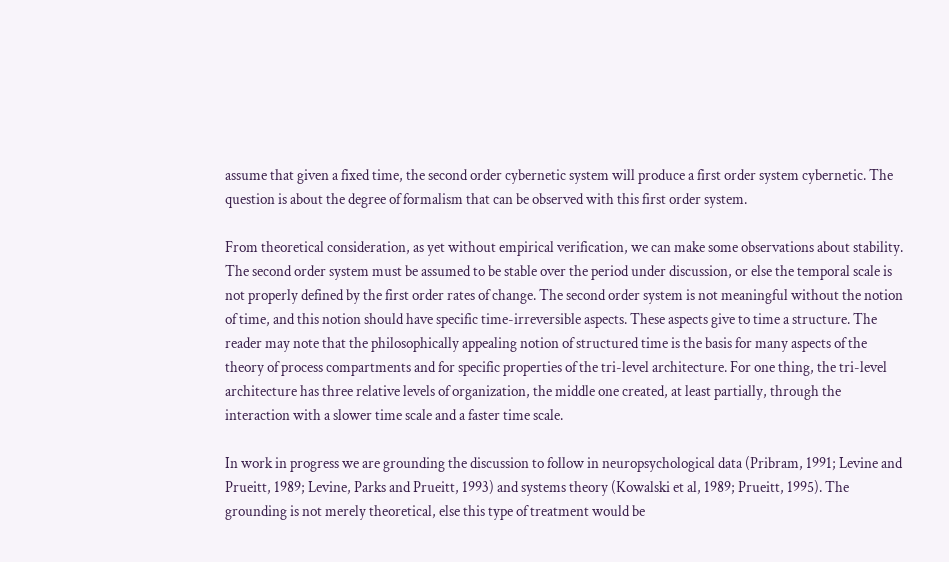assume that given a fixed time, the second order cybernetic system will produce a first order system cybernetic. The question is about the degree of formalism that can be observed with this first order system.

From theoretical consideration, as yet without empirical verification, we can make some observations about stability. The second order system must be assumed to be stable over the period under discussion, or else the temporal scale is not properly defined by the first order rates of change. The second order system is not meaningful without the notion of time, and this notion should have specific time-irreversible aspects. These aspects give to time a structure. The reader may note that the philosophically appealing notion of structured time is the basis for many aspects of the theory of process compartments and for specific properties of the tri-level architecture. For one thing, the tri-level architecture has three relative levels of organization, the middle one created, at least partially, through the interaction with a slower time scale and a faster time scale.

In work in progress we are grounding the discussion to follow in neuropsychological data (Pribram, 1991; Levine and Prueitt, 1989; Levine, Parks and Prueitt, 1993) and systems theory (Kowalski et al, 1989; Prueitt, 1995). The grounding is not merely theoretical, else this type of treatment would be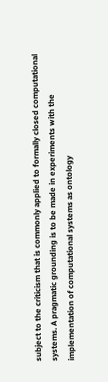subject to the criticism that is commonly applied to formally closed computational systems. A pragmatic grounding is to be made in experiments with the implementation of computational systems as ontology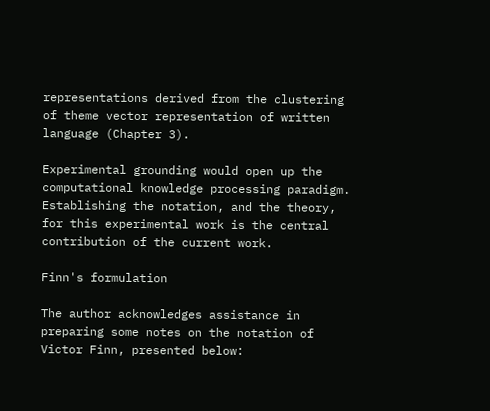representations derived from the clustering of theme vector representation of written language (Chapter 3).

Experimental grounding would open up the computational knowledge processing paradigm. Establishing the notation, and the theory, for this experimental work is the central contribution of the current work.

Finn's formulation

The author acknowledges assistance in preparing some notes on the notation of Victor Finn, presented below: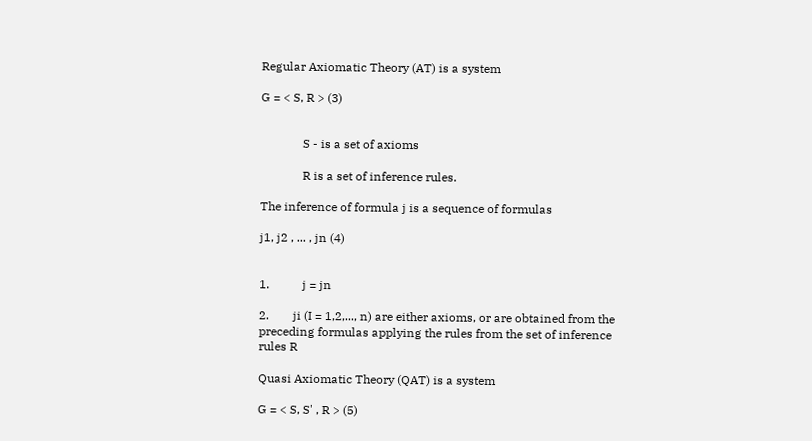Regular Axiomatic Theory (AT) is a system

G = < S, R > (3)


              S - is a set of axioms

              R is a set of inference rules.

The inference of formula j is a sequence of formulas

j1, j2 , ... , jn (4)


1.           j = jn

2.        ji (I = 1,2,..., n) are either axioms, or are obtained from the preceding formulas applying the rules from the set of inference rules R

Quasi Axiomatic Theory (QAT) is a system

G = < S, S' , R > (5)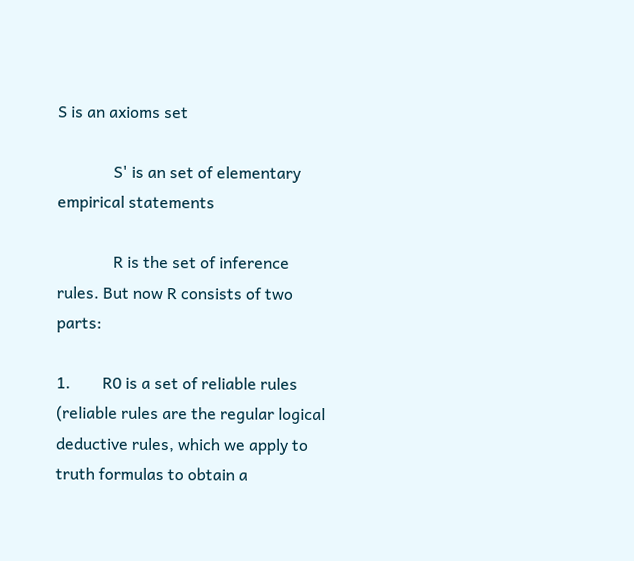S is an axioms set

              S' is an set of elementary empirical statements

              R is the set of inference rules. But now R consists of two parts:

1.        R0 is a set of reliable rules (reliable rules are the regular logical deductive rules, which we apply to truth formulas to obtain a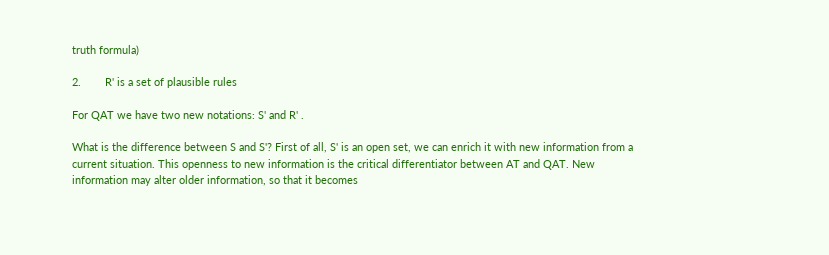truth formula)

2.        R' is a set of plausible rules

For QAT we have two new notations: S' and R' .

What is the difference between S and S'? First of all, S' is an open set, we can enrich it with new information from a current situation. This openness to new information is the critical differentiator between AT and QAT. New information may alter older information, so that it becomes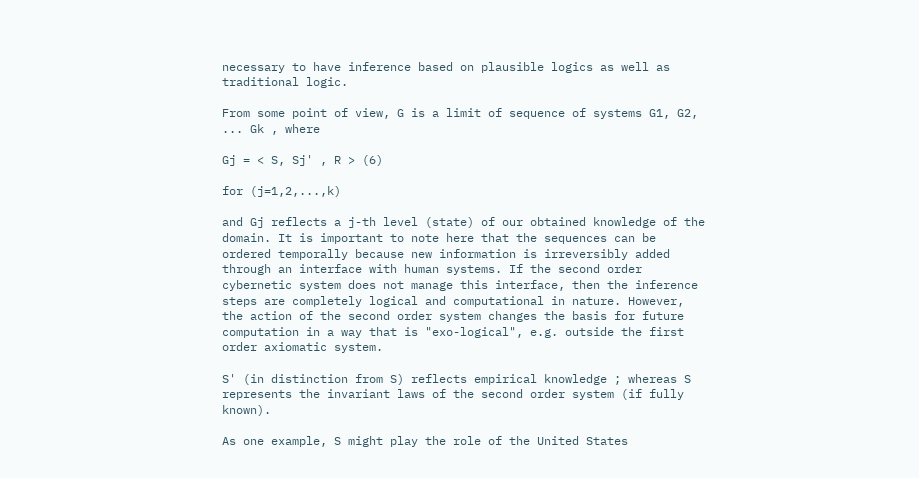necessary to have inference based on plausible logics as well as traditional logic.

From some point of view, G is a limit of sequence of systems G1, G2, ... Gk , where

Gj = < S, Sj' , R > (6)

for (j=1,2,...,k)

and Gj reflects a j-th level (state) of our obtained knowledge of the domain. It is important to note here that the sequences can be ordered temporally because new information is irreversibly added through an interface with human systems. If the second order cybernetic system does not manage this interface, then the inference steps are completely logical and computational in nature. However, the action of the second order system changes the basis for future computation in a way that is "exo-logical", e.g. outside the first order axiomatic system.

S' (in distinction from S) reflects empirical knowledge ; whereas S represents the invariant laws of the second order system (if fully known).

As one example, S might play the role of the United States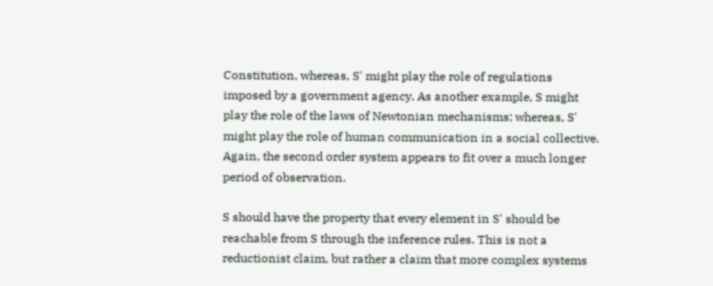Constitution, whereas, S' might play the role of regulations imposed by a government agency. As another example, S might play the role of the laws of Newtonian mechanisms; whereas, S' might play the role of human communication in a social collective. Again, the second order system appears to fit over a much longer period of observation.

S should have the property that every element in S' should be reachable from S through the inference rules. This is not a reductionist claim, but rather a claim that more complex systems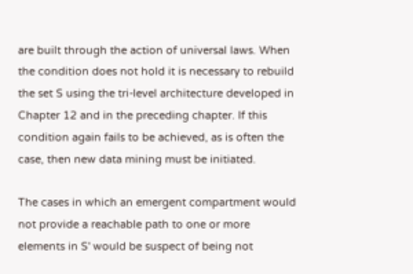are built through the action of universal laws. When the condition does not hold it is necessary to rebuild the set S using the tri-level architecture developed in Chapter 12 and in the preceding chapter. If this condition again fails to be achieved, as is often the case, then new data mining must be initiated.

The cases in which an emergent compartment would not provide a reachable path to one or more elements in S' would be suspect of being not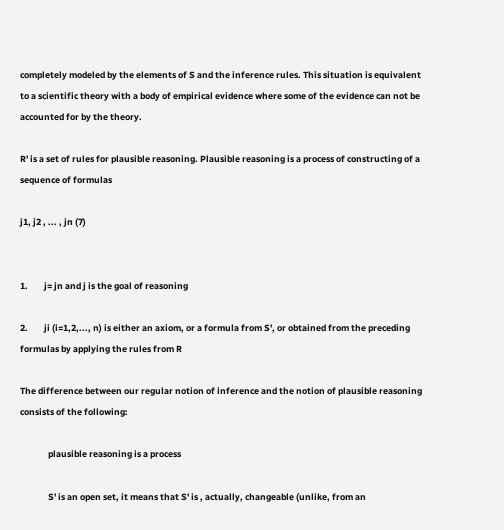completely modeled by the elements of S and the inference rules. This situation is equivalent to a scientific theory with a body of empirical evidence where some of the evidence can not be accounted for by the theory.

R' is a set of rules for plausible reasoning. Plausible reasoning is a process of constructing of a sequence of formulas

j1, j2 , ... , jn (7)


1.        j= jn and j is the goal of reasoning

2.        ji (i=1,2,..., n) is either an axiom, or a formula from S', or obtained from the preceding formulas by applying the rules from R

The difference between our regular notion of inference and the notion of plausible reasoning consists of the following:

              plausible reasoning is a process

              S' is an open set, it means that S' is , actually, changeable (unlike, from an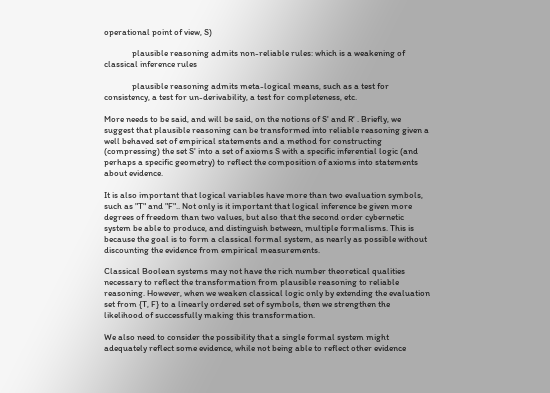operational point of view, S)

              plausible reasoning admits non-reliable rules: which is a weakening of classical inference rules

              plausible reasoning admits meta-logical means, such as a test for consistency, a test for un-derivability, a test for completeness, etc.

More needs to be said, and will be said, on the notions of S' and R' . Briefly, we suggest that plausible reasoning can be transformed into reliable reasoning given a well behaved set of empirical statements and a method for constructing (compressing) the set S' into a set of axioms S with a specific inferential logic (and perhaps a specific geometry) to reflect the composition of axioms into statements about evidence.

It is also important that logical variables have more than two evaluation symbols, such as "T" and "F".. Not only is it important that logical inference be given more degrees of freedom than two values, but also that the second order cybernetic system be able to produce, and distinguish between, multiple formalisms. This is because the goal is to form a classical formal system, as nearly as possible without discounting the evidence from empirical measurements.

Classical Boolean systems may not have the rich number theoretical qualities necessary to reflect the transformation from plausible reasoning to reliable reasoning. However, when we weaken classical logic only by extending the evaluation set from {T, F} to a linearly ordered set of symbols, then we strengthen the likelihood of successfully making this transformation.

We also need to consider the possibility that a single formal system might adequately reflect some evidence, while not being able to reflect other evidence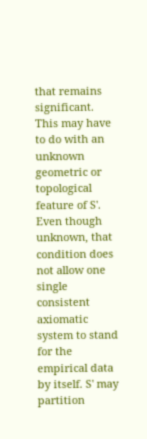that remains significant. This may have to do with an unknown geometric or topological feature of S'. Even though unknown, that condition does not allow one single consistent axiomatic system to stand for the empirical data by itself. S' may partition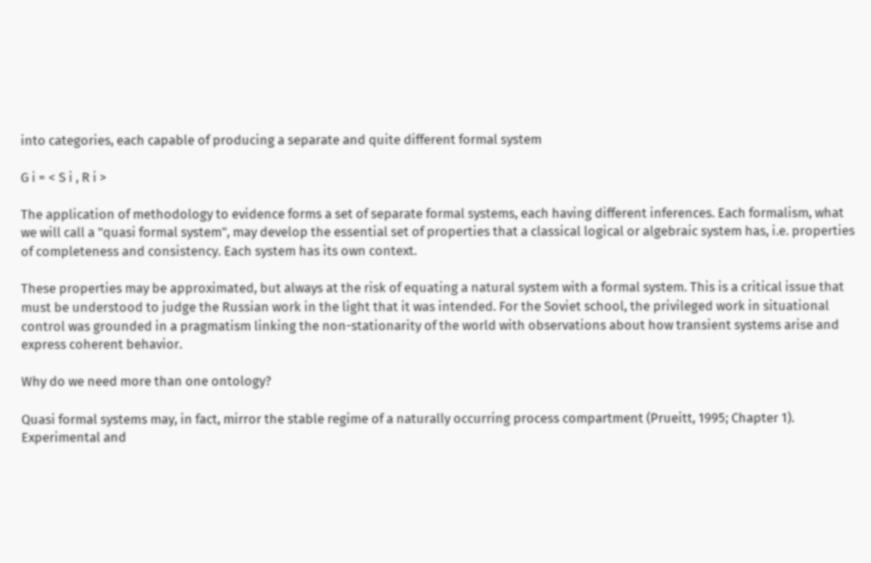into categories, each capable of producing a separate and quite different formal system

G i = < S i , R i >

The application of methodology to evidence forms a set of separate formal systems, each having different inferences. Each formalism, what we will call a "quasi formal system", may develop the essential set of properties that a classical logical or algebraic system has, i.e. properties of completeness and consistency. Each system has its own context.

These properties may be approximated, but always at the risk of equating a natural system with a formal system. This is a critical issue that must be understood to judge the Russian work in the light that it was intended. For the Soviet school, the privileged work in situational control was grounded in a pragmatism linking the non-stationarity of the world with observations about how transient systems arise and express coherent behavior.

Why do we need more than one ontology?

Quasi formal systems may, in fact, mirror the stable regime of a naturally occurring process compartment (Prueitt, 1995; Chapter 1). Experimental and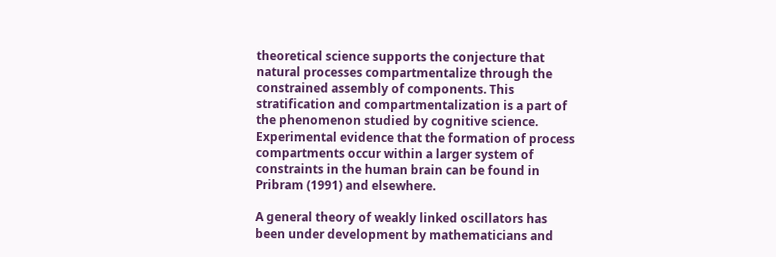theoretical science supports the conjecture that natural processes compartmentalize through the constrained assembly of components. This stratification and compartmentalization is a part of the phenomenon studied by cognitive science. Experimental evidence that the formation of process compartments occur within a larger system of constraints in the human brain can be found in Pribram (1991) and elsewhere.

A general theory of weakly linked oscillators has been under development by mathematicians and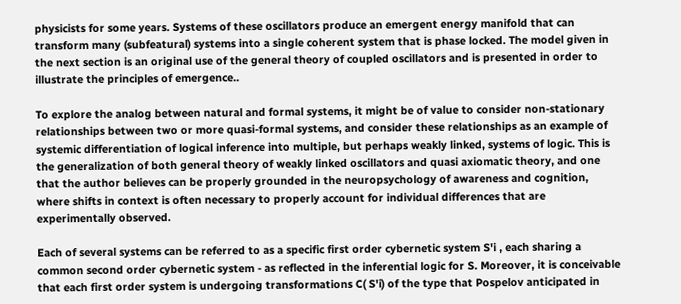physicists for some years. Systems of these oscillators produce an emergent energy manifold that can transform many (subfeatural) systems into a single coherent system that is phase locked. The model given in the next section is an original use of the general theory of coupled oscillators and is presented in order to illustrate the principles of emergence..

To explore the analog between natural and formal systems, it might be of value to consider non-stationary relationships between two or more quasi-formal systems, and consider these relationships as an example of systemic differentiation of logical inference into multiple, but perhaps weakly linked, systems of logic. This is the generalization of both general theory of weakly linked oscillators and quasi axiomatic theory, and one that the author believes can be properly grounded in the neuropsychology of awareness and cognition, where shifts in context is often necessary to properly account for individual differences that are experimentally observed.

Each of several systems can be referred to as a specific first order cybernetic system S'i , each sharing a common second order cybernetic system - as reflected in the inferential logic for S. Moreover, it is conceivable that each first order system is undergoing transformations C( S'i) of the type that Pospelov anticipated in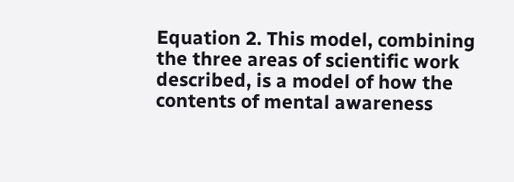Equation 2. This model, combining the three areas of scientific work described, is a model of how the contents of mental awareness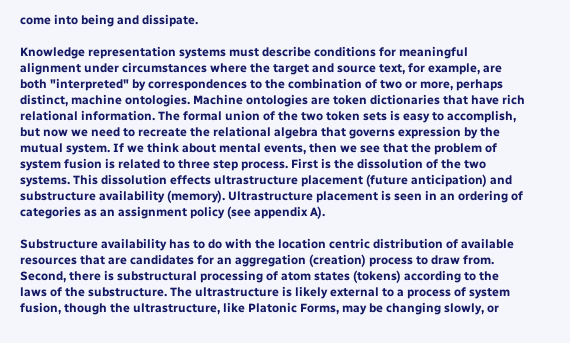come into being and dissipate.

Knowledge representation systems must describe conditions for meaningful alignment under circumstances where the target and source text, for example, are both "interpreted" by correspondences to the combination of two or more, perhaps distinct, machine ontologies. Machine ontologies are token dictionaries that have rich relational information. The formal union of the two token sets is easy to accomplish, but now we need to recreate the relational algebra that governs expression by the mutual system. If we think about mental events, then we see that the problem of system fusion is related to three step process. First is the dissolution of the two systems. This dissolution effects ultrastructure placement (future anticipation) and substructure availability (memory). Ultrastructure placement is seen in an ordering of categories as an assignment policy (see appendix A).

Substructure availability has to do with the location centric distribution of available resources that are candidates for an aggregation (creation) process to draw from. Second, there is substructural processing of atom states (tokens) according to the laws of the substructure. The ultrastructure is likely external to a process of system fusion, though the ultrastructure, like Platonic Forms, may be changing slowly, or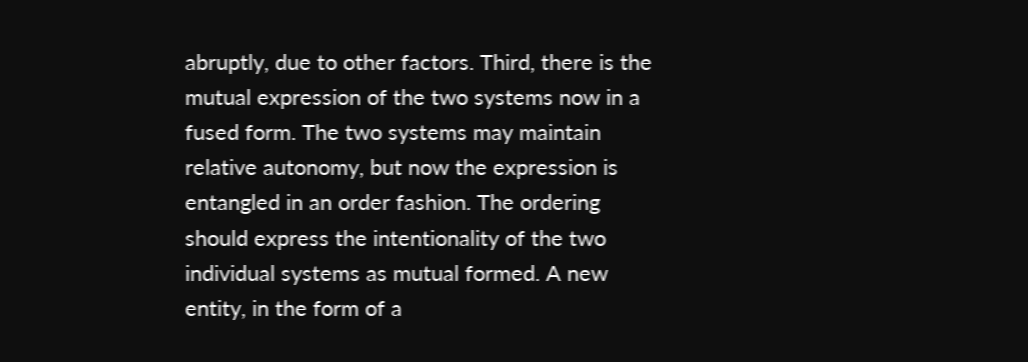abruptly, due to other factors. Third, there is the mutual expression of the two systems now in a fused form. The two systems may maintain relative autonomy, but now the expression is entangled in an order fashion. The ordering should express the intentionality of the two individual systems as mutual formed. A new entity, in the form of a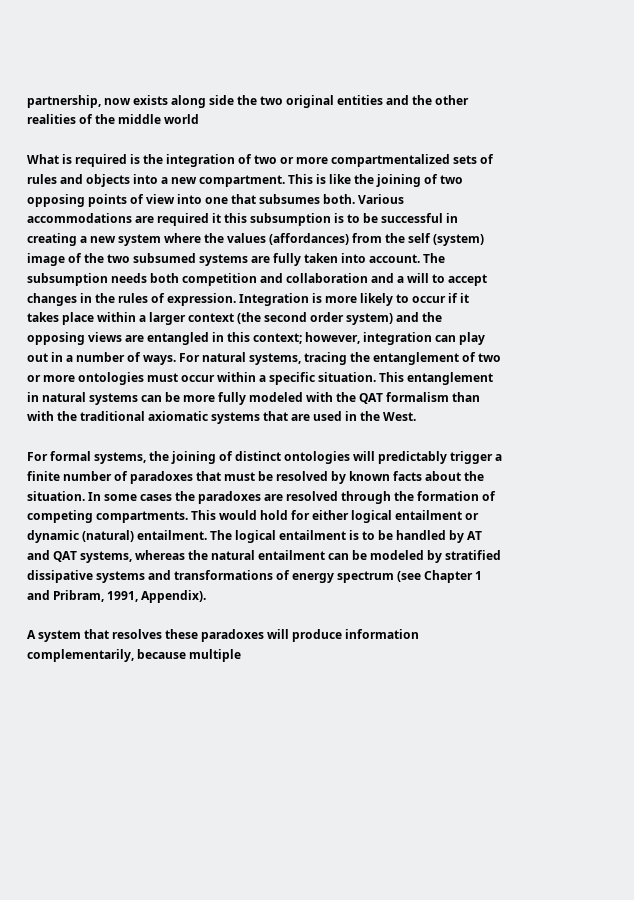partnership, now exists along side the two original entities and the other realities of the middle world

What is required is the integration of two or more compartmentalized sets of rules and objects into a new compartment. This is like the joining of two opposing points of view into one that subsumes both. Various accommodations are required it this subsumption is to be successful in creating a new system where the values (affordances) from the self (system) image of the two subsumed systems are fully taken into account. The subsumption needs both competition and collaboration and a will to accept changes in the rules of expression. Integration is more likely to occur if it takes place within a larger context (the second order system) and the opposing views are entangled in this context; however, integration can play out in a number of ways. For natural systems, tracing the entanglement of two or more ontologies must occur within a specific situation. This entanglement in natural systems can be more fully modeled with the QAT formalism than with the traditional axiomatic systems that are used in the West.

For formal systems, the joining of distinct ontologies will predictably trigger a finite number of paradoxes that must be resolved by known facts about the situation. In some cases the paradoxes are resolved through the formation of competing compartments. This would hold for either logical entailment or dynamic (natural) entailment. The logical entailment is to be handled by AT and QAT systems, whereas the natural entailment can be modeled by stratified dissipative systems and transformations of energy spectrum (see Chapter 1 and Pribram, 1991, Appendix).

A system that resolves these paradoxes will produce information complementarily, because multiple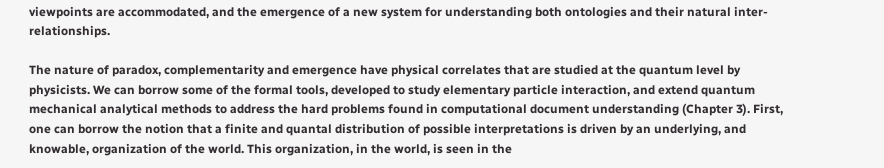viewpoints are accommodated, and the emergence of a new system for understanding both ontologies and their natural inter-relationships.

The nature of paradox, complementarity and emergence have physical correlates that are studied at the quantum level by physicists. We can borrow some of the formal tools, developed to study elementary particle interaction, and extend quantum mechanical analytical methods to address the hard problems found in computational document understanding (Chapter 3). First, one can borrow the notion that a finite and quantal distribution of possible interpretations is driven by an underlying, and knowable, organization of the world. This organization, in the world, is seen in the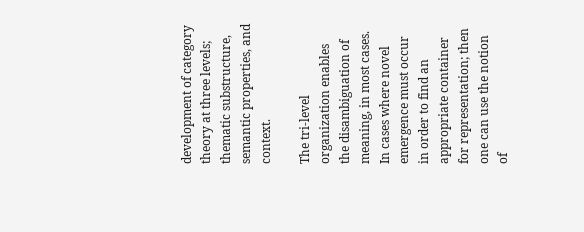development of category theory at three levels; thematic substructure, semantic properties, and context.

The tri-level organization enables the disambiguation of meaning, in most cases. In cases where novel emergence must occur in order to find an appropriate container for representation; then one can use the notion of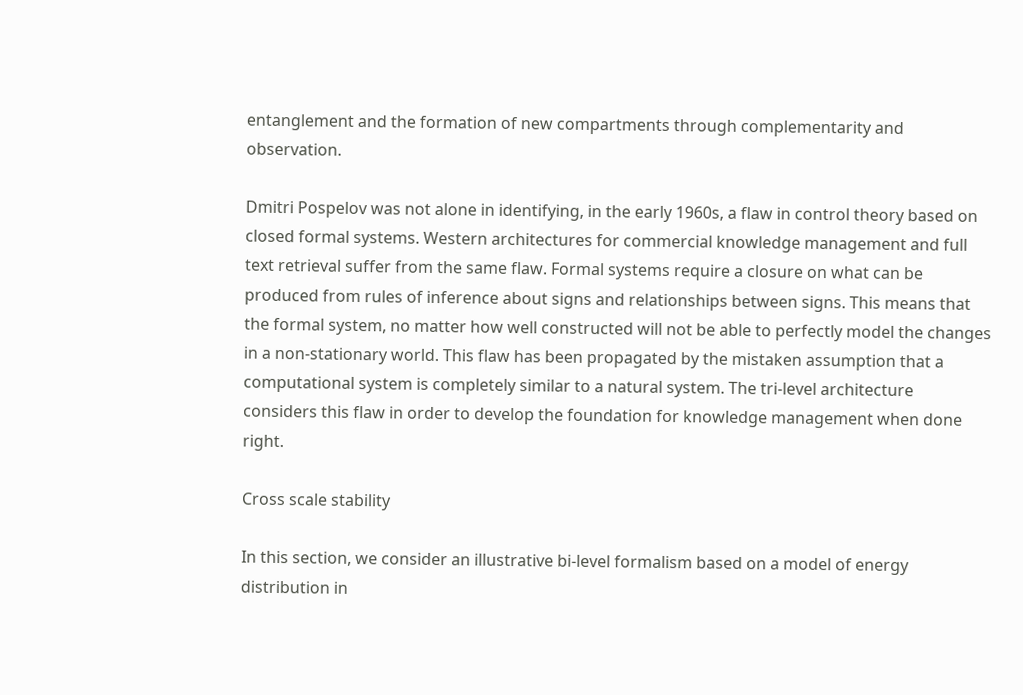entanglement and the formation of new compartments through complementarity and observation.

Dmitri Pospelov was not alone in identifying, in the early 1960s, a flaw in control theory based on closed formal systems. Western architectures for commercial knowledge management and full text retrieval suffer from the same flaw. Formal systems require a closure on what can be produced from rules of inference about signs and relationships between signs. This means that the formal system, no matter how well constructed will not be able to perfectly model the changes in a non-stationary world. This flaw has been propagated by the mistaken assumption that a computational system is completely similar to a natural system. The tri-level architecture considers this flaw in order to develop the foundation for knowledge management when done right.

Cross scale stability

In this section, we consider an illustrative bi-level formalism based on a model of energy distribution in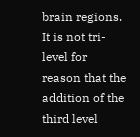brain regions. It is not tri-level for reason that the addition of the third level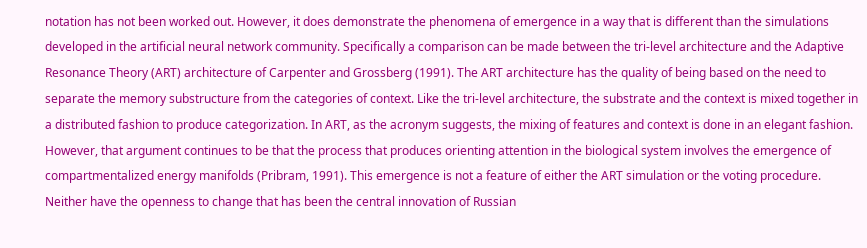notation has not been worked out. However, it does demonstrate the phenomena of emergence in a way that is different than the simulations developed in the artificial neural network community. Specifically a comparison can be made between the tri-level architecture and the Adaptive Resonance Theory (ART) architecture of Carpenter and Grossberg (1991). The ART architecture has the quality of being based on the need to separate the memory substructure from the categories of context. Like the tri-level architecture, the substrate and the context is mixed together in a distributed fashion to produce categorization. In ART, as the acronym suggests, the mixing of features and context is done in an elegant fashion. However, that argument continues to be that the process that produces orienting attention in the biological system involves the emergence of compartmentalized energy manifolds (Pribram, 1991). This emergence is not a feature of either the ART simulation or the voting procedure. Neither have the openness to change that has been the central innovation of Russian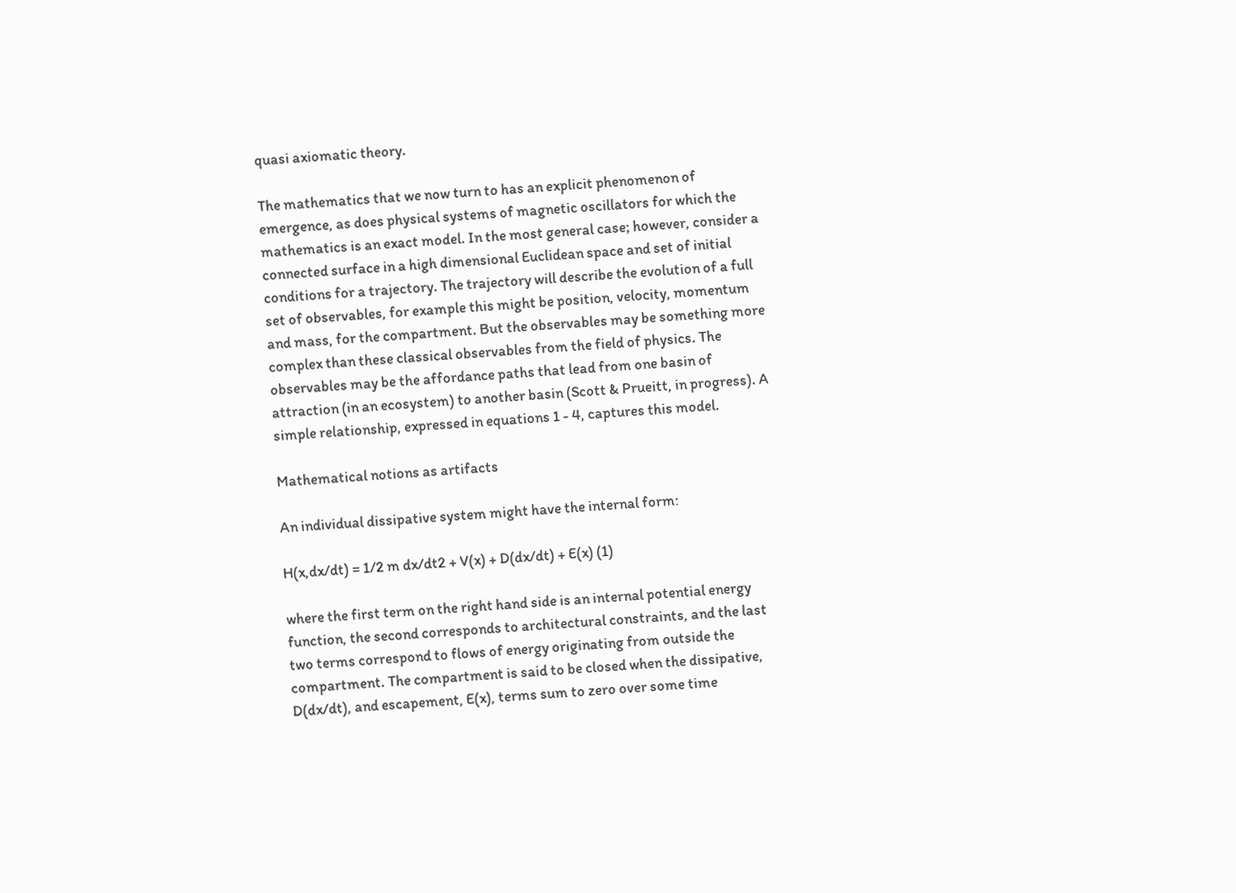quasi axiomatic theory.

The mathematics that we now turn to has an explicit phenomenon of emergence, as does physical systems of magnetic oscillators for which the mathematics is an exact model. In the most general case; however, consider a connected surface in a high dimensional Euclidean space and set of initial conditions for a trajectory. The trajectory will describe the evolution of a full set of observables, for example this might be position, velocity, momentum and mass, for the compartment. But the observables may be something more complex than these classical observables from the field of physics. The observables may be the affordance paths that lead from one basin of attraction (in an ecosystem) to another basin (Scott & Prueitt, in progress). A simple relationship, expressed in equations 1 - 4, captures this model.

Mathematical notions as artifacts

An individual dissipative system might have the internal form:

H(x,dx/dt) = 1/2 m dx/dt2 + V(x) + D(dx/dt) + E(x) (1)

where the first term on the right hand side is an internal potential energy function, the second corresponds to architectural constraints, and the last two terms correspond to flows of energy originating from outside the compartment. The compartment is said to be closed when the dissipative, D(dx/dt), and escapement, E(x), terms sum to zero over some time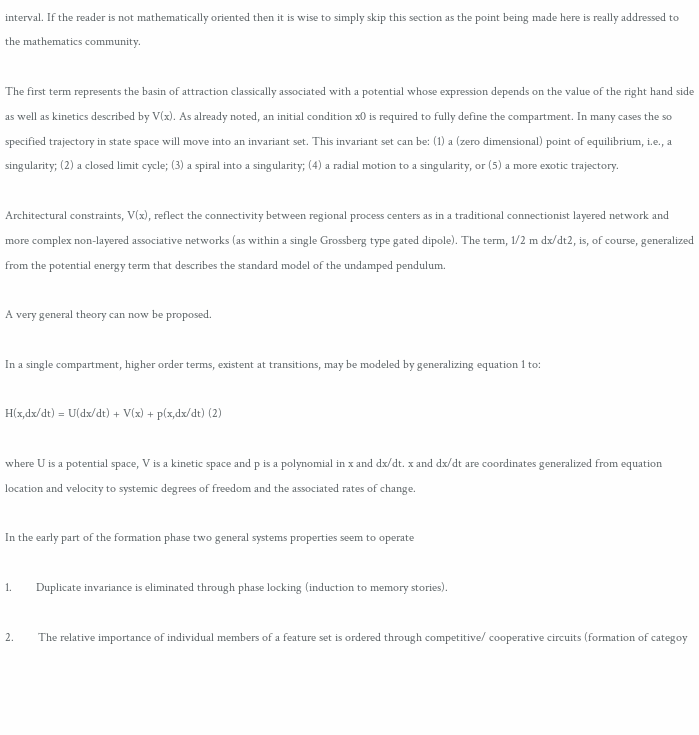interval. If the reader is not mathematically oriented then it is wise to simply skip this section as the point being made here is really addressed to the mathematics community.

The first term represents the basin of attraction classically associated with a potential whose expression depends on the value of the right hand side as well as kinetics described by V(x). As already noted, an initial condition x0 is required to fully define the compartment. In many cases the so specified trajectory in state space will move into an invariant set. This invariant set can be: (1) a (zero dimensional) point of equilibrium, i.e., a singularity; (2) a closed limit cycle; (3) a spiral into a singularity; (4) a radial motion to a singularity, or (5) a more exotic trajectory.

Architectural constraints, V(x), reflect the connectivity between regional process centers as in a traditional connectionist layered network and more complex non-layered associative networks (as within a single Grossberg type gated dipole). The term, 1/2 m dx/dt2, is, of course, generalized from the potential energy term that describes the standard model of the undamped pendulum.

A very general theory can now be proposed.

In a single compartment, higher order terms, existent at transitions, may be modeled by generalizing equation 1 to:

H(x,dx/dt) = U(dx/dt) + V(x) + p(x,dx/dt) (2)

where U is a potential space, V is a kinetic space and p is a polynomial in x and dx/dt. x and dx/dt are coordinates generalized from equation location and velocity to systemic degrees of freedom and the associated rates of change.

In the early part of the formation phase two general systems properties seem to operate

1.        Duplicate invariance is eliminated through phase locking (induction to memory stories).

2.        The relative importance of individual members of a feature set is ordered through competitive/ cooperative circuits (formation of categoy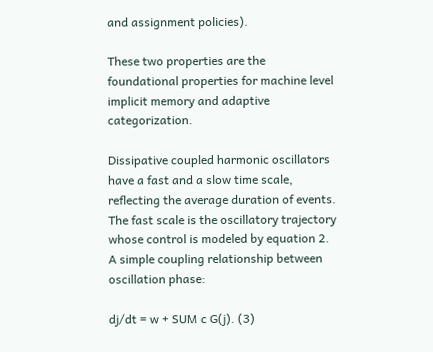and assignment policies).

These two properties are the foundational properties for machine level implicit memory and adaptive categorization.

Dissipative coupled harmonic oscillators have a fast and a slow time scale, reflecting the average duration of events. The fast scale is the oscillatory trajectory whose control is modeled by equation 2. A simple coupling relationship between oscillation phase:

dj/dt = w + SUM c G(j). (3)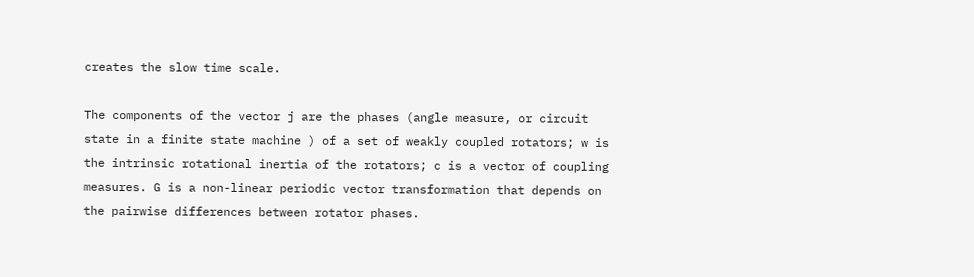creates the slow time scale.

The components of the vector j are the phases (angle measure, or circuit state in a finite state machine ) of a set of weakly coupled rotators; w is the intrinsic rotational inertia of the rotators; c is a vector of coupling measures. G is a non-linear periodic vector transformation that depends on the pairwise differences between rotator phases.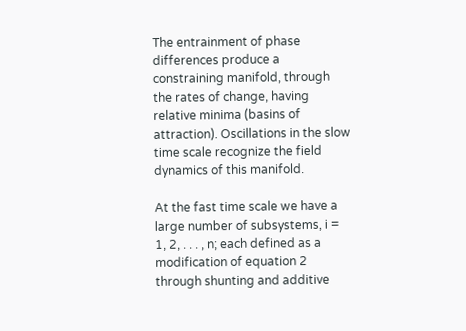The entrainment of phase differences produce a constraining manifold, through the rates of change, having relative minima (basins of attraction). Oscillations in the slow time scale recognize the field dynamics of this manifold.

At the fast time scale we have a large number of subsystems, i = 1, 2, . . . , n; each defined as a modification of equation 2 through shunting and additive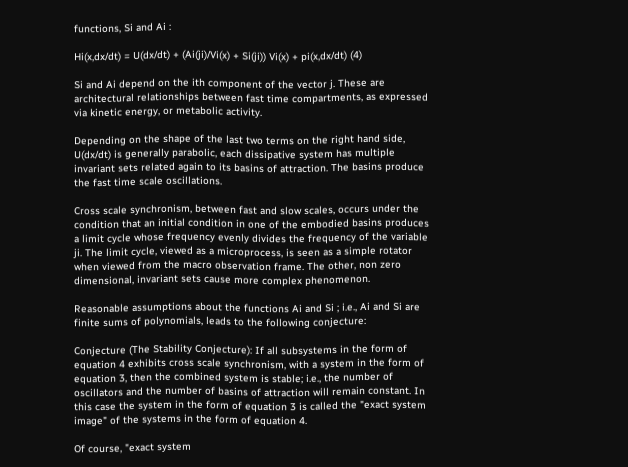functions, Si and Ai :

Hi(x,dx/dt) = U(dx/dt) + (Ai(ji)/Vi(x) + Si(ji)) Vi(x) + pi(x,dx/dt) (4)

Si and Ai depend on the ith component of the vector j. These are architectural relationships between fast time compartments, as expressed via kinetic energy, or metabolic activity.

Depending on the shape of the last two terms on the right hand side, U(dx/dt) is generally parabolic, each dissipative system has multiple invariant sets related again to its basins of attraction. The basins produce the fast time scale oscillations.

Cross scale synchronism, between fast and slow scales, occurs under the condition that an initial condition in one of the embodied basins produces a limit cycle whose frequency evenly divides the frequency of the variable ji. The limit cycle, viewed as a microprocess, is seen as a simple rotator when viewed from the macro observation frame. The other, non zero dimensional, invariant sets cause more complex phenomenon.

Reasonable assumptions about the functions Ai and Si ; i.e., Ai and Si are finite sums of polynomials, leads to the following conjecture:

Conjecture (The Stability Conjecture): If all subsystems in the form of equation 4 exhibits cross scale synchronism, with a system in the form of equation 3, then the combined system is stable; i.e., the number of oscillators and the number of basins of attraction will remain constant. In this case the system in the form of equation 3 is called the "exact system image" of the systems in the form of equation 4.

Of course, "exact system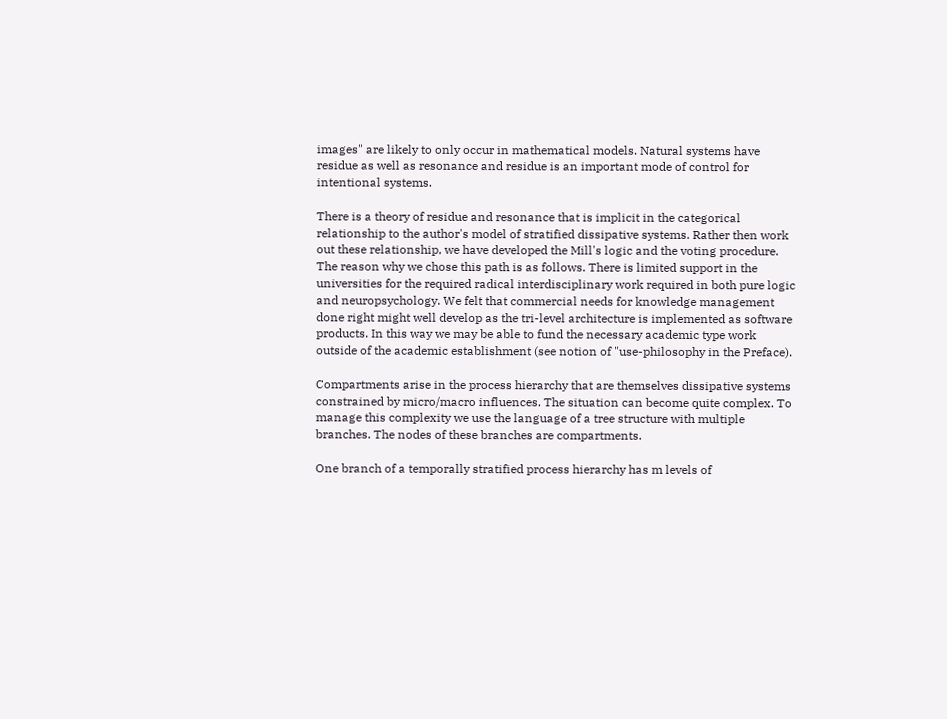images" are likely to only occur in mathematical models. Natural systems have residue as well as resonance and residue is an important mode of control for intentional systems.

There is a theory of residue and resonance that is implicit in the categorical relationship to the author's model of stratified dissipative systems. Rather then work out these relationship, we have developed the Mill's logic and the voting procedure. The reason why we chose this path is as follows. There is limited support in the universities for the required radical interdisciplinary work required in both pure logic and neuropsychology. We felt that commercial needs for knowledge management done right might well develop as the tri-level architecture is implemented as software products. In this way we may be able to fund the necessary academic type work outside of the academic establishment (see notion of "use-philosophy in the Preface).

Compartments arise in the process hierarchy that are themselves dissipative systems constrained by micro/macro influences. The situation can become quite complex. To manage this complexity we use the language of a tree structure with multiple branches. The nodes of these branches are compartments.

One branch of a temporally stratified process hierarchy has m levels of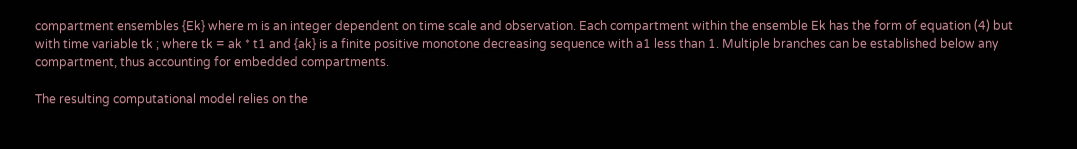compartment ensembles {Ek} where m is an integer dependent on time scale and observation. Each compartment within the ensemble Ek has the form of equation (4) but with time variable tk ; where tk = ak * t1 and {ak} is a finite positive monotone decreasing sequence with a1 less than 1. Multiple branches can be established below any compartment, thus accounting for embedded compartments.

The resulting computational model relies on the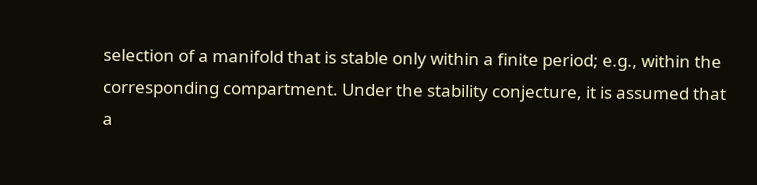selection of a manifold that is stable only within a finite period; e.g., within the corresponding compartment. Under the stability conjecture, it is assumed that a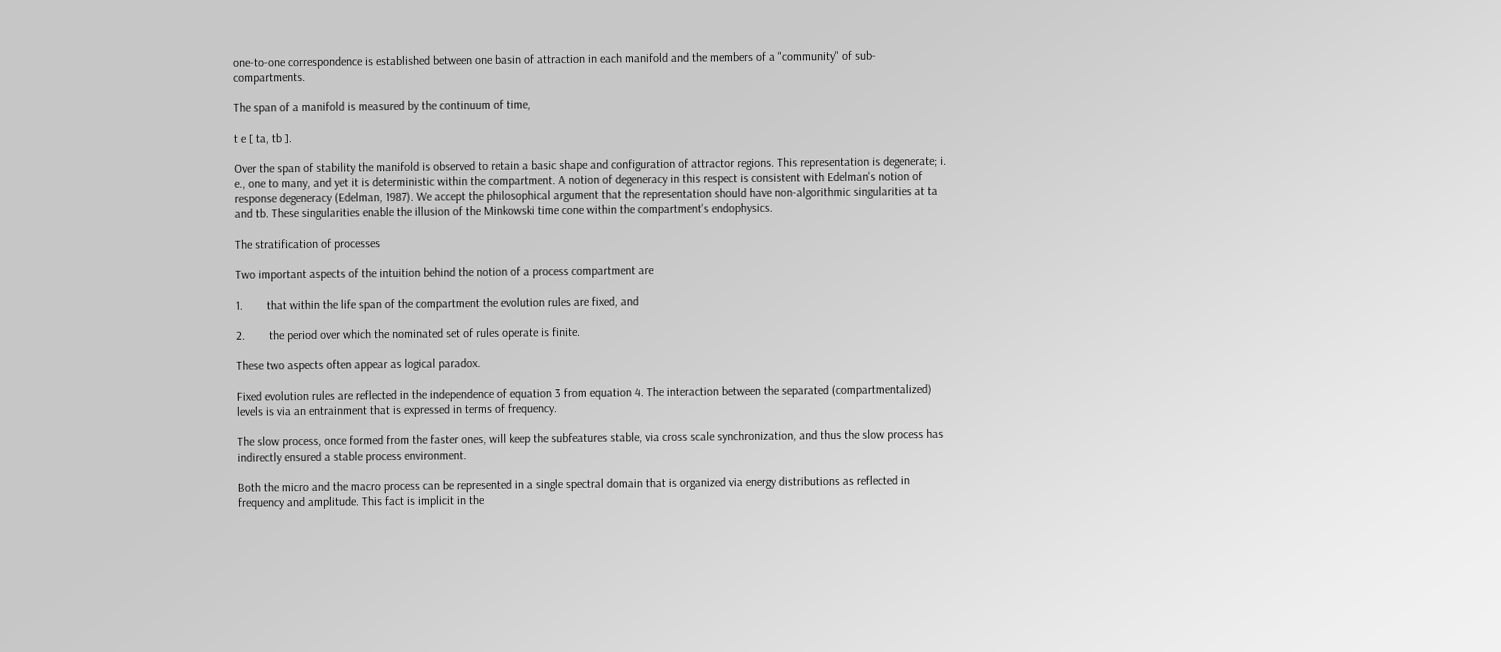one-to-one correspondence is established between one basin of attraction in each manifold and the members of a "community" of sub-compartments.

The span of a manifold is measured by the continuum of time,

t e [ ta, tb ].

Over the span of stability the manifold is observed to retain a basic shape and configuration of attractor regions. This representation is degenerate; i. e., one to many, and yet it is deterministic within the compartment. A notion of degeneracy in this respect is consistent with Edelman's notion of response degeneracy (Edelman, 1987). We accept the philosophical argument that the representation should have non-algorithmic singularities at ta and tb. These singularities enable the illusion of the Minkowski time cone within the compartment's endophysics.

The stratification of processes

Two important aspects of the intuition behind the notion of a process compartment are

1.        that within the life span of the compartment the evolution rules are fixed, and

2.        the period over which the nominated set of rules operate is finite.

These two aspects often appear as logical paradox.

Fixed evolution rules are reflected in the independence of equation 3 from equation 4. The interaction between the separated (compartmentalized) levels is via an entrainment that is expressed in terms of frequency.

The slow process, once formed from the faster ones, will keep the subfeatures stable, via cross scale synchronization, and thus the slow process has indirectly ensured a stable process environment.

Both the micro and the macro process can be represented in a single spectral domain that is organized via energy distributions as reflected in frequency and amplitude. This fact is implicit in the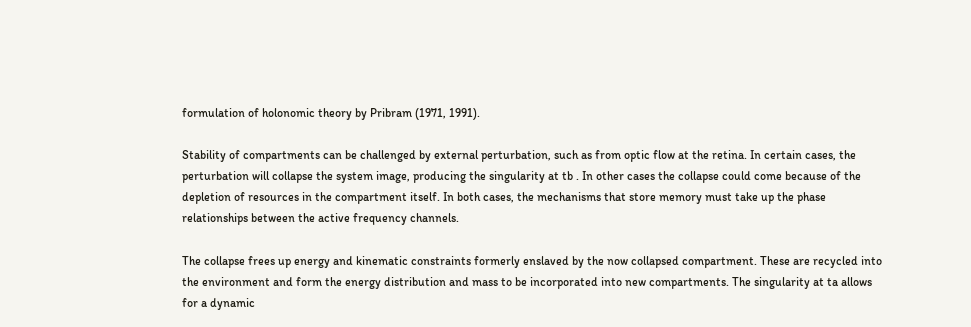formulation of holonomic theory by Pribram (1971, 1991).

Stability of compartments can be challenged by external perturbation, such as from optic flow at the retina. In certain cases, the perturbation will collapse the system image, producing the singularity at tb . In other cases the collapse could come because of the depletion of resources in the compartment itself. In both cases, the mechanisms that store memory must take up the phase relationships between the active frequency channels.

The collapse frees up energy and kinematic constraints formerly enslaved by the now collapsed compartment. These are recycled into the environment and form the energy distribution and mass to be incorporated into new compartments. The singularity at ta allows for a dynamic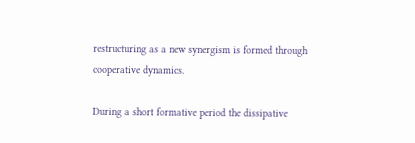restructuring as a new synergism is formed through cooperative dynamics.

During a short formative period the dissipative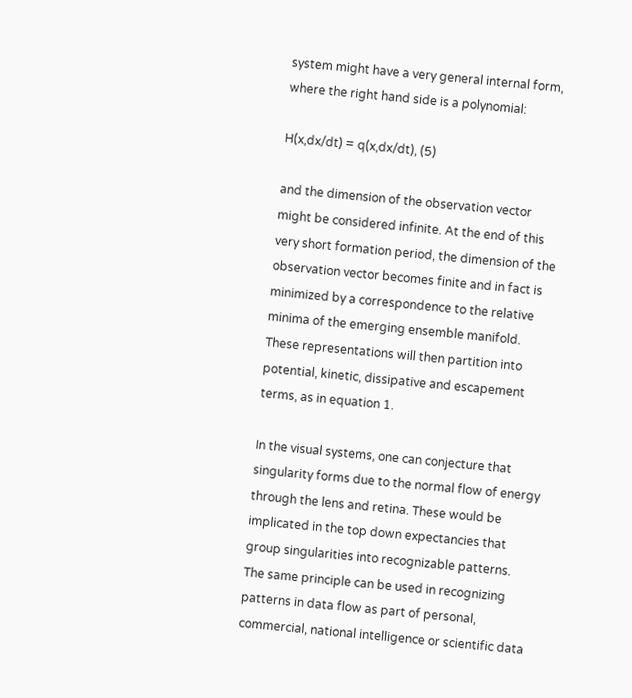system might have a very general internal form, where the right hand side is a polynomial:

H(x,dx/dt) = q(x,dx/dt), (5)

and the dimension of the observation vector might be considered infinite. At the end of this very short formation period, the dimension of the observation vector becomes finite and in fact is minimized by a correspondence to the relative minima of the emerging ensemble manifold. These representations will then partition into potential, kinetic, dissipative and escapement terms, as in equation 1.

In the visual systems, one can conjecture that singularity forms due to the normal flow of energy through the lens and retina. These would be implicated in the top down expectancies that group singularities into recognizable patterns. The same principle can be used in recognizing patterns in data flow as part of personal, commercial, national intelligence or scientific data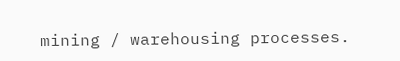mining / warehousing processes.